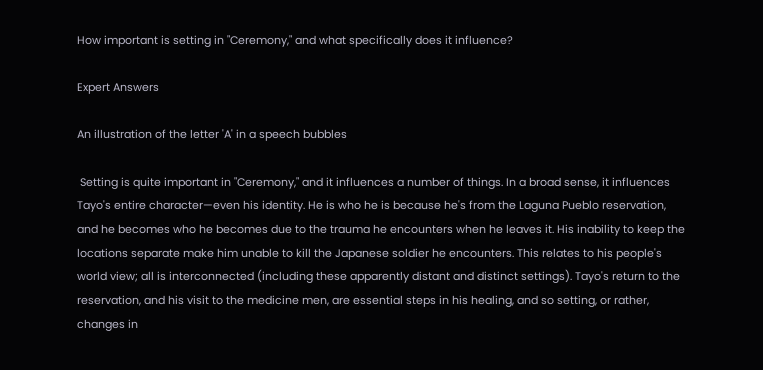How important is setting in "Ceremony," and what specifically does it influence?

Expert Answers

An illustration of the letter 'A' in a speech bubbles

 Setting is quite important in "Ceremony," and it influences a number of things. In a broad sense, it influences Tayo's entire character—even his identity. He is who he is because he's from the Laguna Pueblo reservation, and he becomes who he becomes due to the trauma he encounters when he leaves it. His inability to keep the locations separate make him unable to kill the Japanese soldier he encounters. This relates to his people's world view; all is interconnected (including these apparently distant and distinct settings). Tayo's return to the reservation, and his visit to the medicine men, are essential steps in his healing, and so setting, or rather, changes in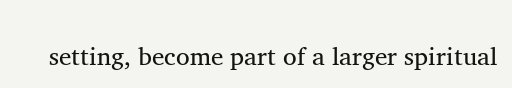setting, become part of a larger spiritual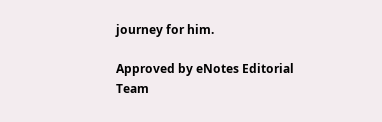journey for him.

Approved by eNotes Editorial Team